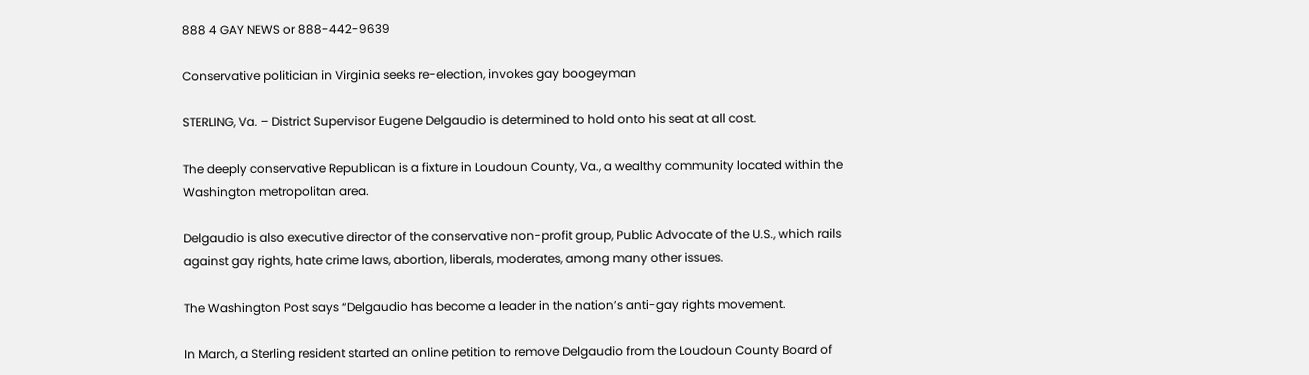888 4 GAY NEWS or 888-442-9639

Conservative politician in Virginia seeks re-election, invokes gay boogeyman

STERLING, Va. – District Supervisor Eugene Delgaudio is determined to hold onto his seat at all cost.

The deeply conservative Republican is a fixture in Loudoun County, Va., a wealthy community located within the Washington metropolitan area.

Delgaudio is also executive director of the conservative non-profit group, Public Advocate of the U.S., which rails against gay rights, hate crime laws, abortion, liberals, moderates, among many other issues.

The Washington Post says “Delgaudio has become a leader in the nation’s anti-gay rights movement.

In March, a Sterling resident started an online petition to remove Delgaudio from the Loudoun County Board of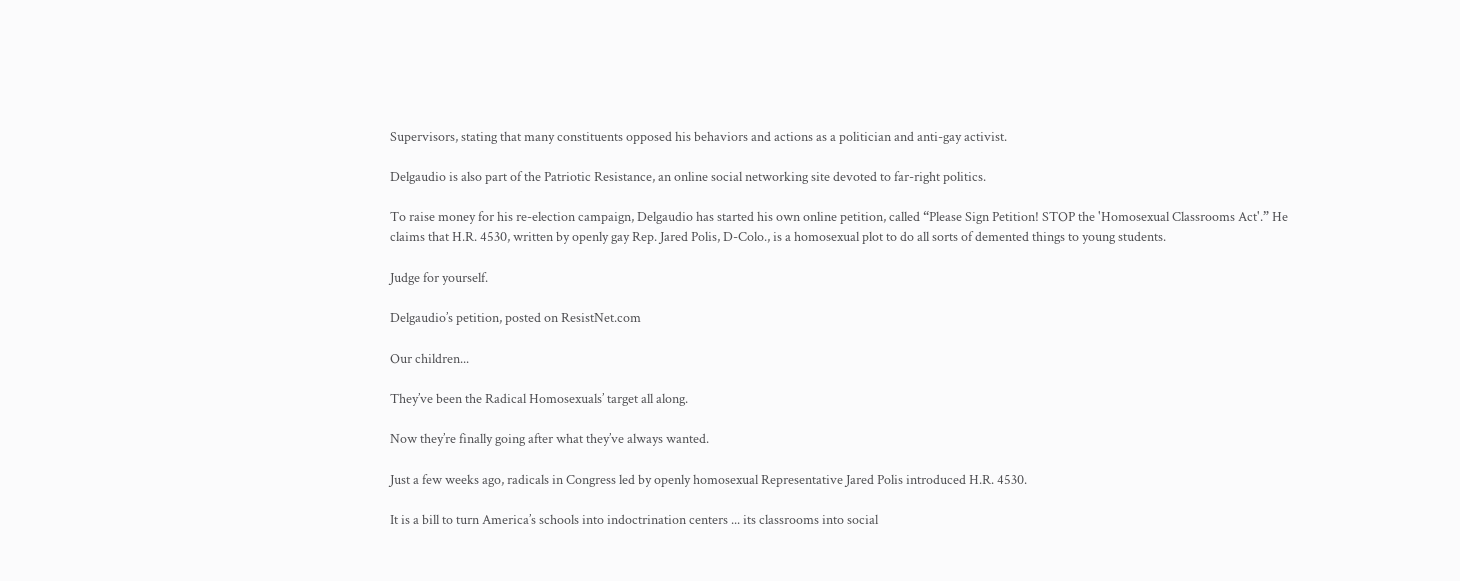Supervisors, stating that many constituents opposed his behaviors and actions as a politician and anti-gay activist.

Delgaudio is also part of the Patriotic Resistance, an online social networking site devoted to far-right politics.

To raise money for his re-election campaign, Delgaudio has started his own online petition, called “Please Sign Petition! STOP the 'Homosexual Classrooms Act'.” He claims that H.R. 4530, written by openly gay Rep. Jared Polis, D-Colo., is a homosexual plot to do all sorts of demented things to young students.

Judge for yourself.

Delgaudio’s petition, posted on ResistNet.com

Our children...

They’ve been the Radical Homosexuals’ target all along.

Now they’re finally going after what they’ve always wanted.

Just a few weeks ago, radicals in Congress led by openly homosexual Representative Jared Polis introduced H.R. 4530.

It is a bill to turn America’s schools into indoctrination centers ... its classrooms into social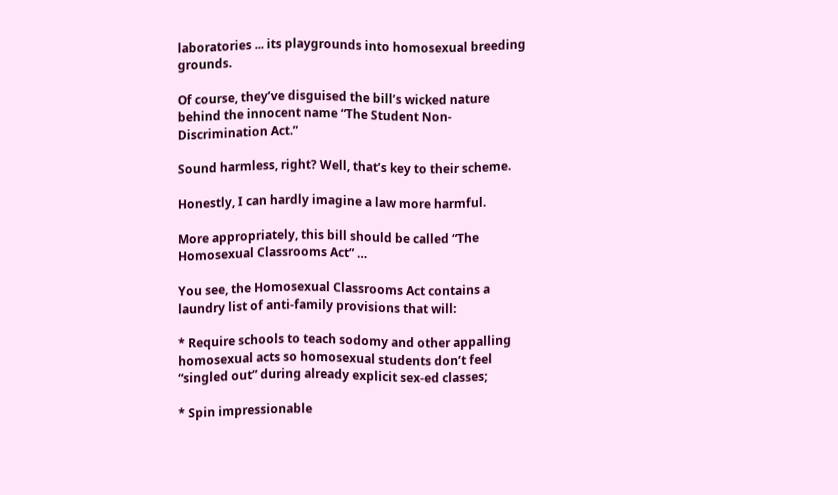laboratories ... its playgrounds into homosexual breeding grounds.

Of course, they’ve disguised the bill’s wicked nature behind the innocent name “The Student Non-Discrimination Act.”

Sound harmless, right? Well, that’s key to their scheme.

Honestly, I can hardly imagine a law more harmful.

More appropriately, this bill should be called “The Homosexual Classrooms Act” …

You see, the Homosexual Classrooms Act contains a laundry list of anti-family provisions that will:

* Require schools to teach sodomy and other appalling homosexual acts so homosexual students don’t feel “singled out” during already explicit sex-ed classes;

* Spin impressionable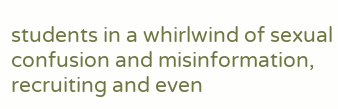students in a whirlwind of sexual confusion and misinformation, recruiting and even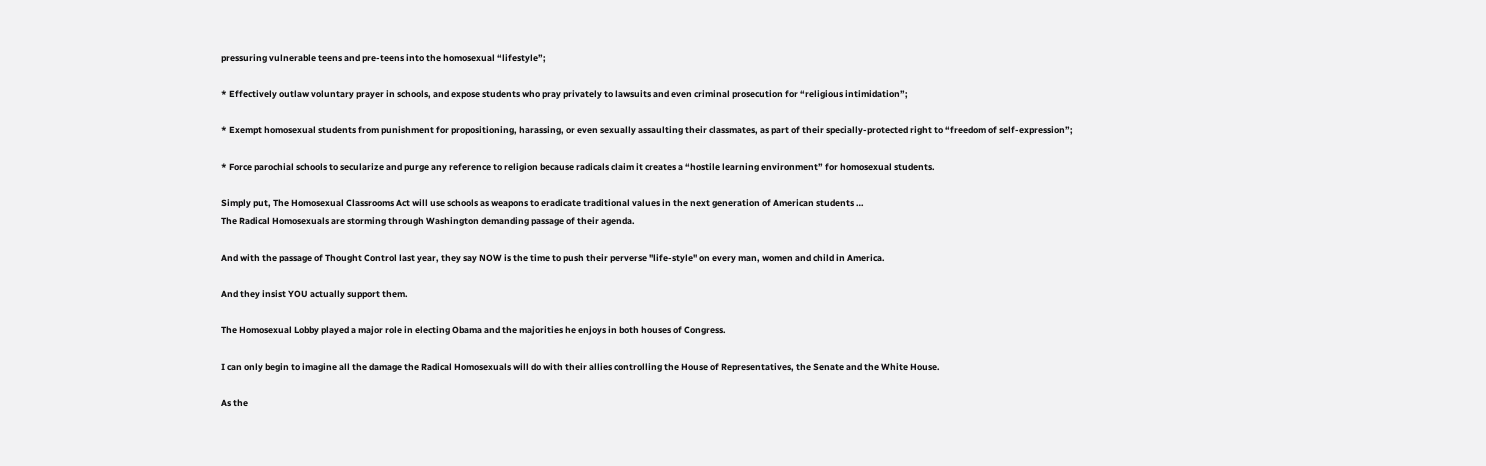pressuring vulnerable teens and pre-teens into the homosexual “lifestyle”;

* Effectively outlaw voluntary prayer in schools, and expose students who pray privately to lawsuits and even criminal prosecution for “religious intimidation”;

* Exempt homosexual students from punishment for propositioning, harassing, or even sexually assaulting their classmates, as part of their specially-protected right to “freedom of self-expression”;

* Force parochial schools to secularize and purge any reference to religion because radicals claim it creates a “hostile learning environment” for homosexual students.

Simply put, The Homosexual Classrooms Act will use schools as weapons to eradicate traditional values in the next generation of American students …
The Radical Homosexuals are storming through Washington demanding passage of their agenda.

And with the passage of Thought Control last year, they say NOW is the time to push their perverse "life-style" on every man, women and child in America.

And they insist YOU actually support them.

The Homosexual Lobby played a major role in electing Obama and the majorities he enjoys in both houses of Congress.

I can only begin to imagine all the damage the Radical Homosexuals will do with their allies controlling the House of Representatives, the Senate and the White House.

As the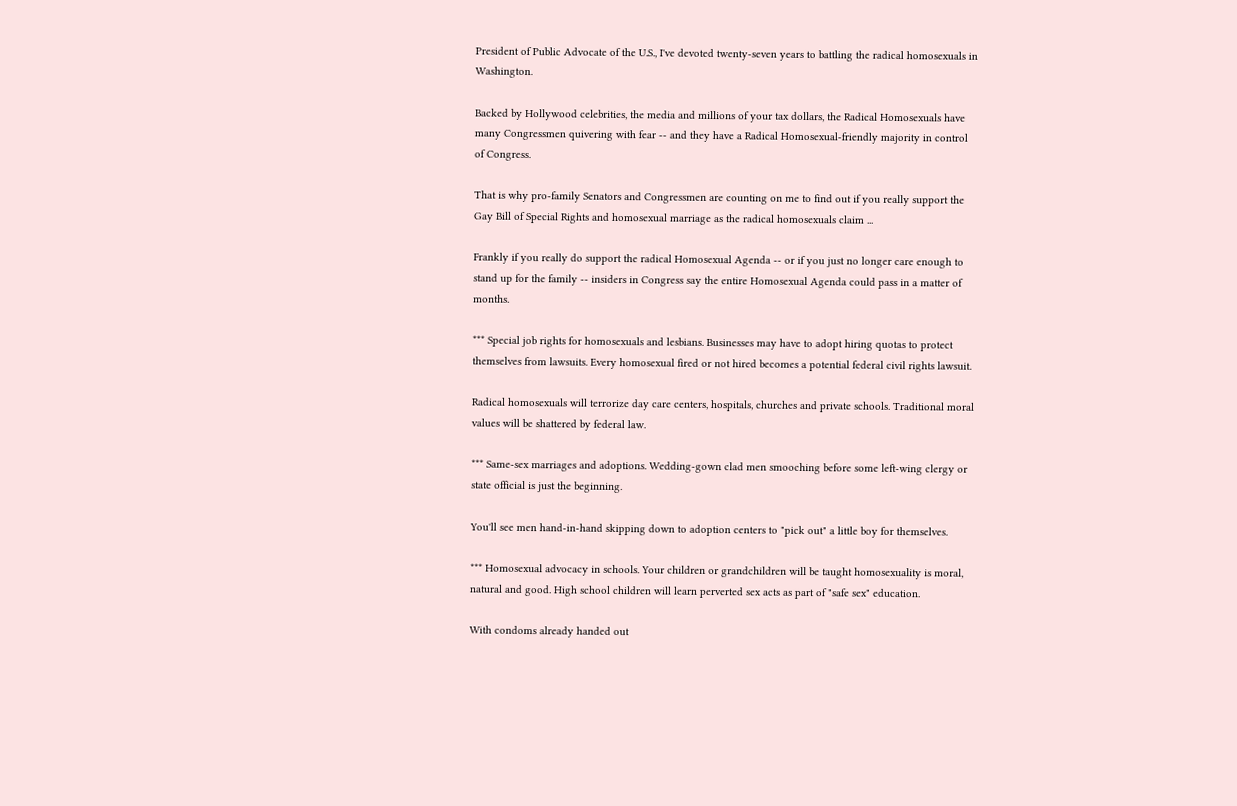President of Public Advocate of the U.S., I've devoted twenty-seven years to battling the radical homosexuals in Washington.

Backed by Hollywood celebrities, the media and millions of your tax dollars, the Radical Homosexuals have many Congressmen quivering with fear -- and they have a Radical Homosexual-friendly majority in control of Congress.

That is why pro-family Senators and Congressmen are counting on me to find out if you really support the Gay Bill of Special Rights and homosexual marriage as the radical homosexuals claim ...

Frankly if you really do support the radical Homosexual Agenda -- or if you just no longer care enough to stand up for the family -- insiders in Congress say the entire Homosexual Agenda could pass in a matter of months.

*** Special job rights for homosexuals and lesbians. Businesses may have to adopt hiring quotas to protect themselves from lawsuits. Every homosexual fired or not hired becomes a potential federal civil rights lawsuit.

Radical homosexuals will terrorize day care centers, hospitals, churches and private schools. Traditional moral values will be shattered by federal law.

*** Same-sex marriages and adoptions. Wedding-gown clad men smooching before some left-wing clergy or state official is just the beginning.

You'll see men hand-in-hand skipping down to adoption centers to "pick out" a little boy for themselves.

*** Homosexual advocacy in schools. Your children or grandchildren will be taught homosexuality is moral, natural and good. High school children will learn perverted sex acts as part of "safe sex" education.

With condoms already handed out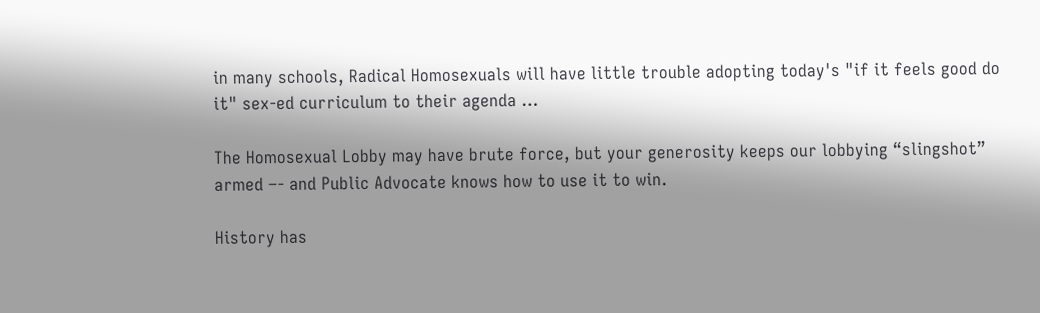in many schools, Radical Homosexuals will have little trouble adopting today's "if it feels good do it" sex-ed curriculum to their agenda …

The Homosexual Lobby may have brute force, but your generosity keeps our lobbying “slingshot” armed –- and Public Advocate knows how to use it to win.

History has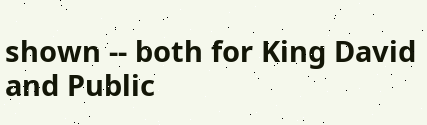shown -- both for King David and Public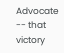Advocate -- that victory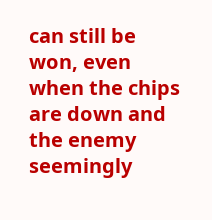can still be won, even when the chips are down and the enemy seemingly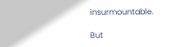insurmountable.

But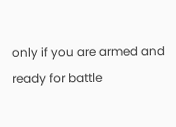only if you are armed and ready for battle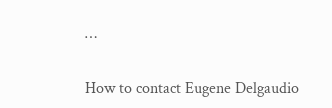…

How to contact Eugene Delgaudio